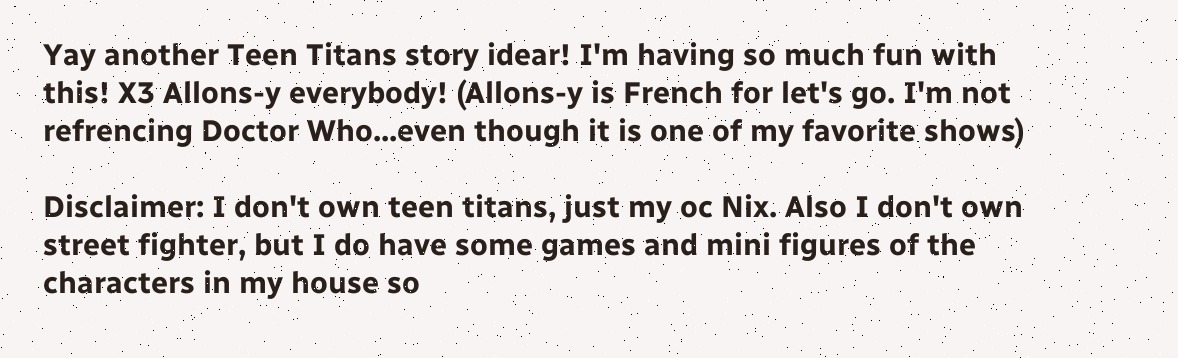Yay another Teen Titans story idear! I'm having so much fun with this! X3 Allons-y everybody! (Allons-y is French for let's go. I'm not refrencing Doctor Who...even though it is one of my favorite shows)

Disclaimer: I don't own teen titans, just my oc Nix. Also I don't own street fighter, but I do have some games and mini figures of the characters in my house so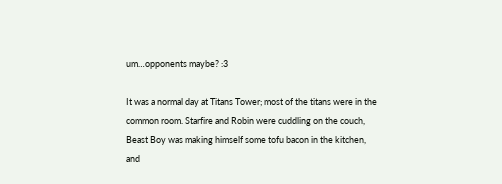um…opponents maybe? :3

It was a normal day at Titans Tower; most of the titans were in the common room. Starfire and Robin were cuddling on the couch, Beast Boy was making himself some tofu bacon in the kitchen, and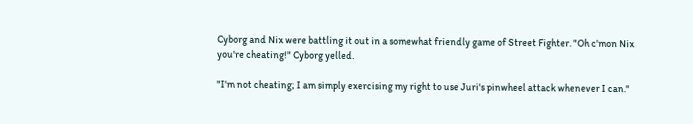Cyborg and Nix were battling it out in a somewhat friendly game of Street Fighter. "Oh c'mon Nix you're cheating!" Cyborg yelled.

"I'm not cheating; I am simply exercising my right to use Juri's pinwheel attack whenever I can."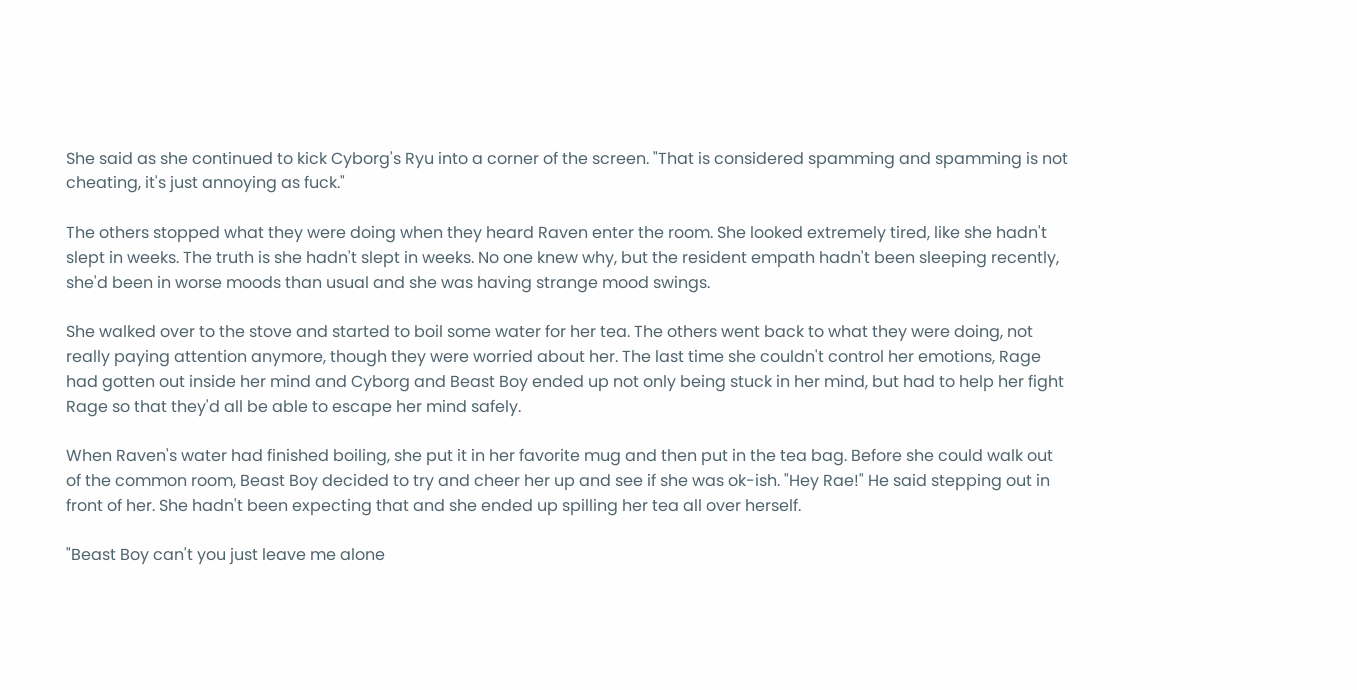She said as she continued to kick Cyborg's Ryu into a corner of the screen. "That is considered spamming and spamming is not cheating, it's just annoying as fuck."

The others stopped what they were doing when they heard Raven enter the room. She looked extremely tired, like she hadn't slept in weeks. The truth is she hadn't slept in weeks. No one knew why, but the resident empath hadn't been sleeping recently, she'd been in worse moods than usual and she was having strange mood swings.

She walked over to the stove and started to boil some water for her tea. The others went back to what they were doing, not really paying attention anymore, though they were worried about her. The last time she couldn't control her emotions, Rage had gotten out inside her mind and Cyborg and Beast Boy ended up not only being stuck in her mind, but had to help her fight Rage so that they'd all be able to escape her mind safely.

When Raven's water had finished boiling, she put it in her favorite mug and then put in the tea bag. Before she could walk out of the common room, Beast Boy decided to try and cheer her up and see if she was ok-ish. "Hey Rae!" He said stepping out in front of her. She hadn't been expecting that and she ended up spilling her tea all over herself.

"Beast Boy can't you just leave me alone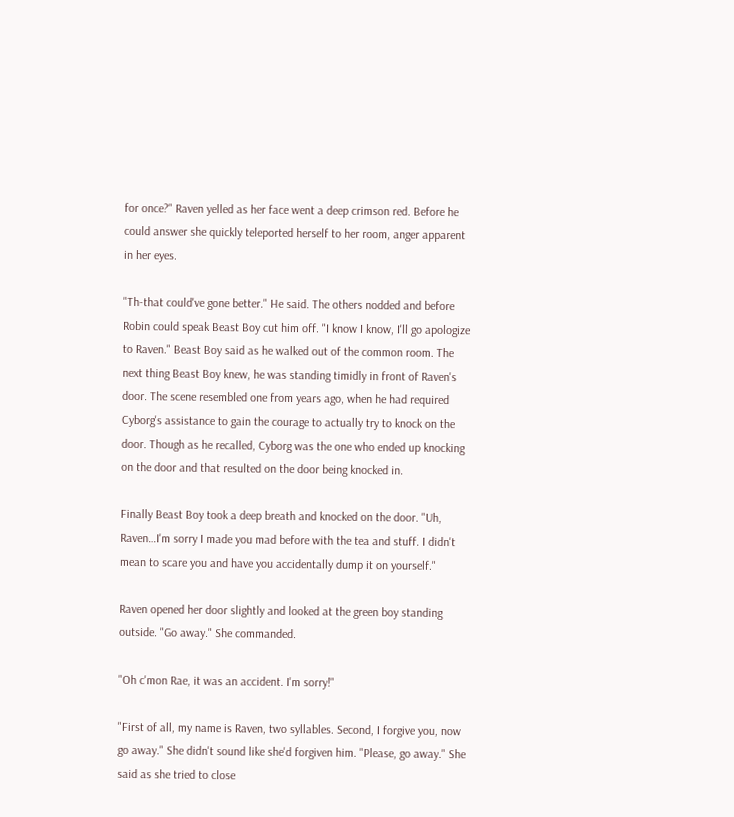for once?" Raven yelled as her face went a deep crimson red. Before he could answer she quickly teleported herself to her room, anger apparent in her eyes.

"Th-that could've gone better." He said. The others nodded and before Robin could speak Beast Boy cut him off. "I know I know, I'll go apologize to Raven." Beast Boy said as he walked out of the common room. The next thing Beast Boy knew, he was standing timidly in front of Raven's door. The scene resembled one from years ago, when he had required Cyborg's assistance to gain the courage to actually try to knock on the door. Though as he recalled, Cyborg was the one who ended up knocking on the door and that resulted on the door being knocked in.

Finally Beast Boy took a deep breath and knocked on the door. "Uh, Raven…I'm sorry I made you mad before with the tea and stuff. I didn't mean to scare you and have you accidentally dump it on yourself."

Raven opened her door slightly and looked at the green boy standing outside. "Go away." She commanded.

"Oh c'mon Rae, it was an accident. I'm sorry!"

"First of all, my name is Raven, two syllables. Second, I forgive you, now go away." She didn't sound like she'd forgiven him. "Please, go away." She said as she tried to close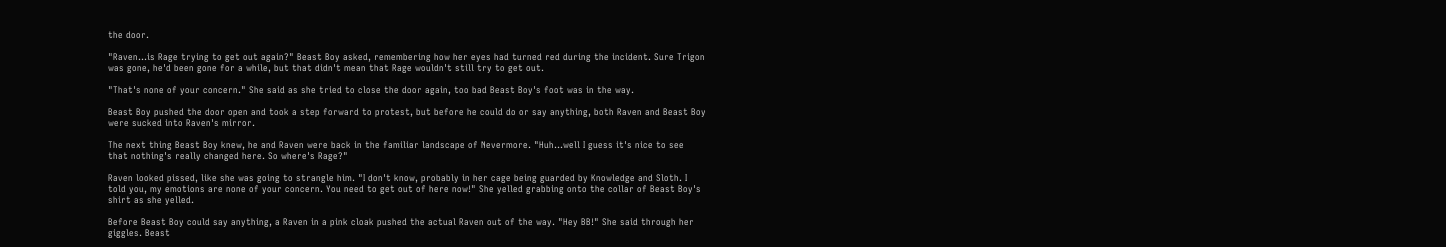the door.

"Raven…is Rage trying to get out again?" Beast Boy asked, remembering how her eyes had turned red during the incident. Sure Trigon was gone, he'd been gone for a while, but that didn't mean that Rage wouldn't still try to get out.

"That's none of your concern." She said as she tried to close the door again, too bad Beast Boy's foot was in the way.

Beast Boy pushed the door open and took a step forward to protest, but before he could do or say anything, both Raven and Beast Boy were sucked into Raven's mirror.

The next thing Beast Boy knew, he and Raven were back in the familiar landscape of Nevermore. "Huh…well I guess it's nice to see that nothing's really changed here. So where's Rage?"

Raven looked pissed, like she was going to strangle him. "I don't know, probably in her cage being guarded by Knowledge and Sloth. I told you, my emotions are none of your concern. You need to get out of here now!" She yelled grabbing onto the collar of Beast Boy's shirt as she yelled.

Before Beast Boy could say anything, a Raven in a pink cloak pushed the actual Raven out of the way. "Hey BB!" She said through her giggles. Beast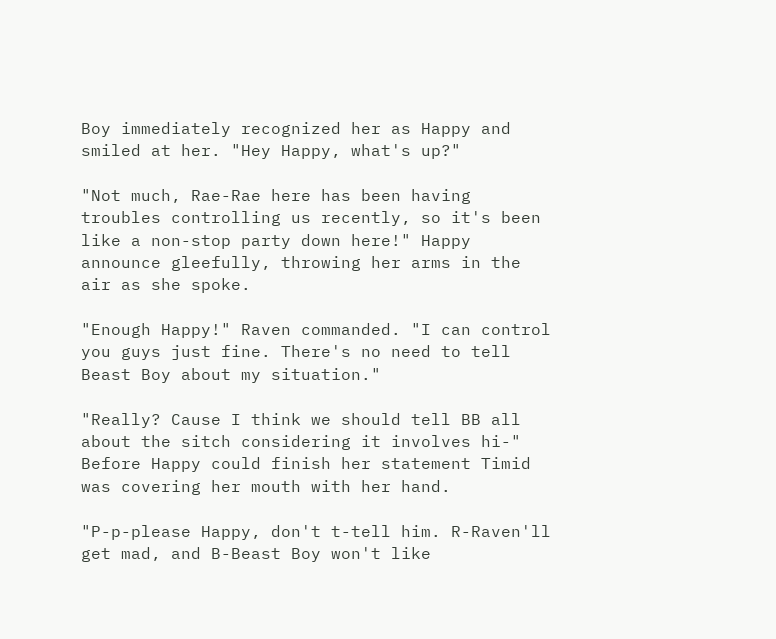Boy immediately recognized her as Happy and smiled at her. "Hey Happy, what's up?"

"Not much, Rae-Rae here has been having troubles controlling us recently, so it's been like a non-stop party down here!" Happy announce gleefully, throwing her arms in the air as she spoke.

"Enough Happy!" Raven commanded. "I can control you guys just fine. There's no need to tell Beast Boy about my situation."

"Really? Cause I think we should tell BB all about the sitch considering it involves hi-" Before Happy could finish her statement Timid was covering her mouth with her hand.

"P-p-please Happy, don't t-tell him. R-Raven'll get mad, and B-Beast Boy won't like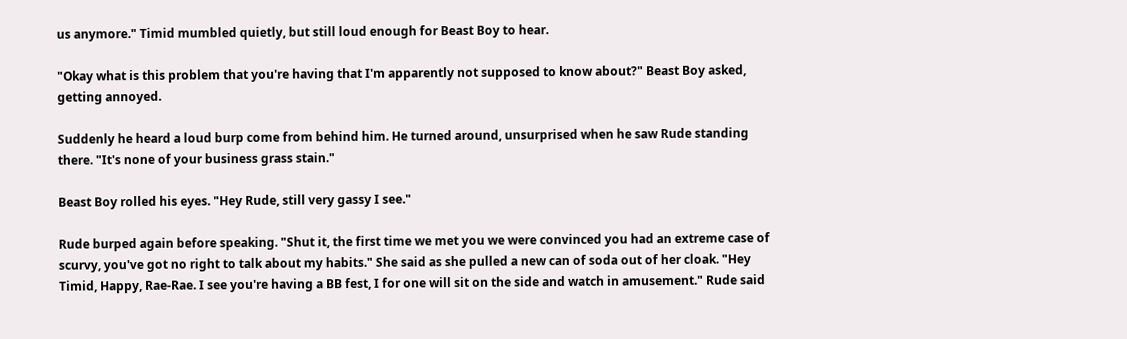us anymore." Timid mumbled quietly, but still loud enough for Beast Boy to hear.

"Okay what is this problem that you're having that I'm apparently not supposed to know about?" Beast Boy asked, getting annoyed.

Suddenly he heard a loud burp come from behind him. He turned around, unsurprised when he saw Rude standing there. "It's none of your business grass stain."

Beast Boy rolled his eyes. "Hey Rude, still very gassy I see."

Rude burped again before speaking. "Shut it, the first time we met you we were convinced you had an extreme case of scurvy, you've got no right to talk about my habits." She said as she pulled a new can of soda out of her cloak. "Hey Timid, Happy, Rae-Rae. I see you're having a BB fest, I for one will sit on the side and watch in amusement." Rude said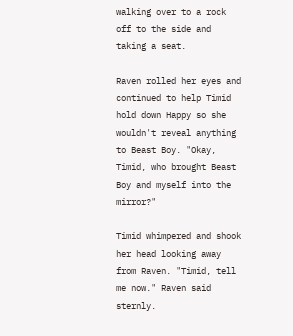walking over to a rock off to the side and taking a seat.

Raven rolled her eyes and continued to help Timid hold down Happy so she wouldn't reveal anything to Beast Boy. "Okay, Timid, who brought Beast Boy and myself into the mirror?"

Timid whimpered and shook her head looking away from Raven. "Timid, tell me now." Raven said sternly.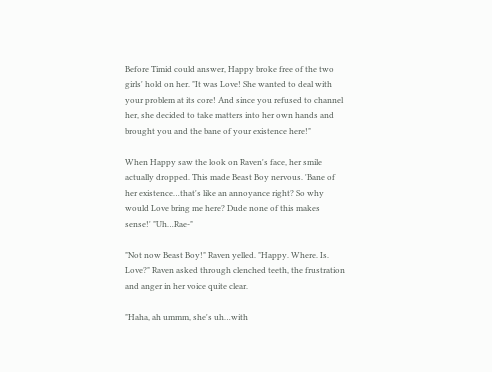Before Timid could answer, Happy broke free of the two girls' hold on her. "It was Love! She wanted to deal with your problem at its core! And since you refused to channel her, she decided to take matters into her own hands and brought you and the bane of your existence here!"

When Happy saw the look on Raven's face, her smile actually dropped. This made Beast Boy nervous. 'Bane of her existence…that's like an annoyance right? So why would Love bring me here? Dude none of this makes sense!' "Uh…Rae-"

"Not now Beast Boy!" Raven yelled. "Happy. Where. Is. Love?" Raven asked through clenched teeth, the frustration and anger in her voice quite clear.

"Haha, ah ummm, she's uh…with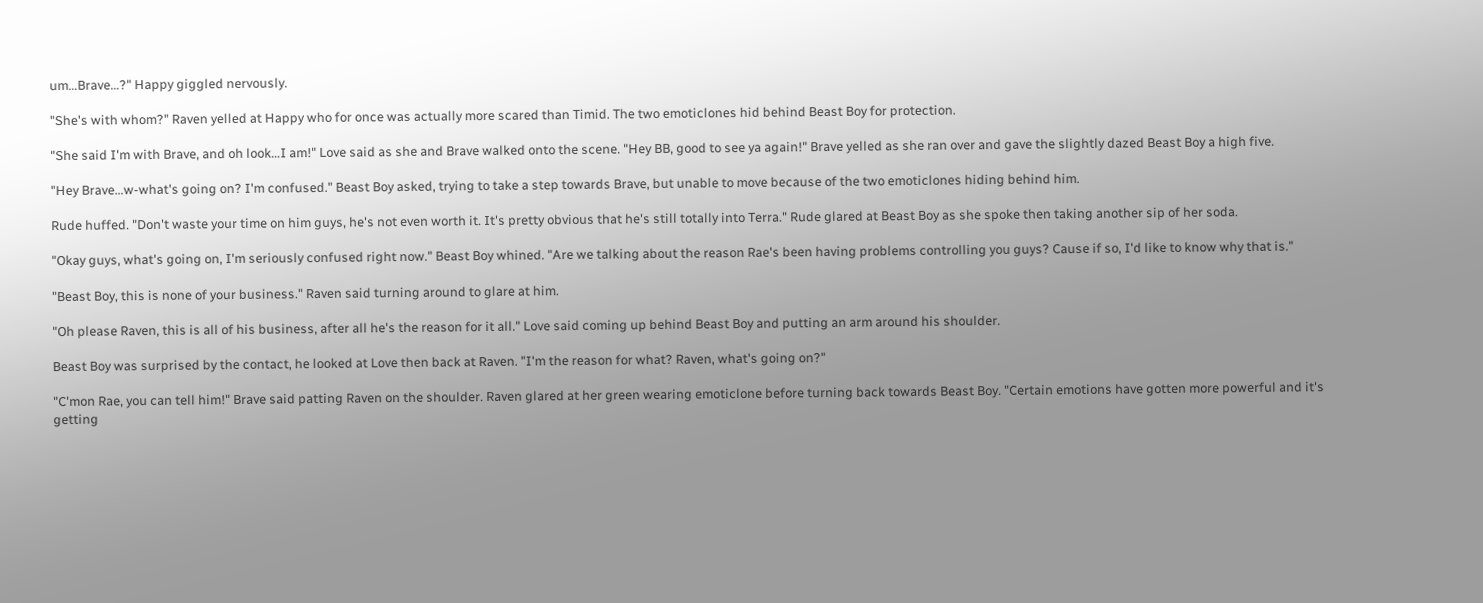um…Brave…?" Happy giggled nervously.

"She's with whom?" Raven yelled at Happy who for once was actually more scared than Timid. The two emoticlones hid behind Beast Boy for protection.

"She said I'm with Brave, and oh look…I am!" Love said as she and Brave walked onto the scene. "Hey BB, good to see ya again!" Brave yelled as she ran over and gave the slightly dazed Beast Boy a high five.

"Hey Brave…w-what's going on? I'm confused." Beast Boy asked, trying to take a step towards Brave, but unable to move because of the two emoticlones hiding behind him.

Rude huffed. "Don't waste your time on him guys, he's not even worth it. It's pretty obvious that he's still totally into Terra." Rude glared at Beast Boy as she spoke then taking another sip of her soda.

"Okay guys, what's going on, I'm seriously confused right now." Beast Boy whined. "Are we talking about the reason Rae's been having problems controlling you guys? Cause if so, I'd like to know why that is."

"Beast Boy, this is none of your business." Raven said turning around to glare at him.

"Oh please Raven, this is all of his business, after all he's the reason for it all." Love said coming up behind Beast Boy and putting an arm around his shoulder.

Beast Boy was surprised by the contact, he looked at Love then back at Raven. "I'm the reason for what? Raven, what's going on?"

"C'mon Rae, you can tell him!" Brave said patting Raven on the shoulder. Raven glared at her green wearing emoticlone before turning back towards Beast Boy. "Certain emotions have gotten more powerful and it's getting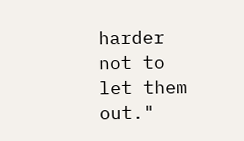harder not to let them out."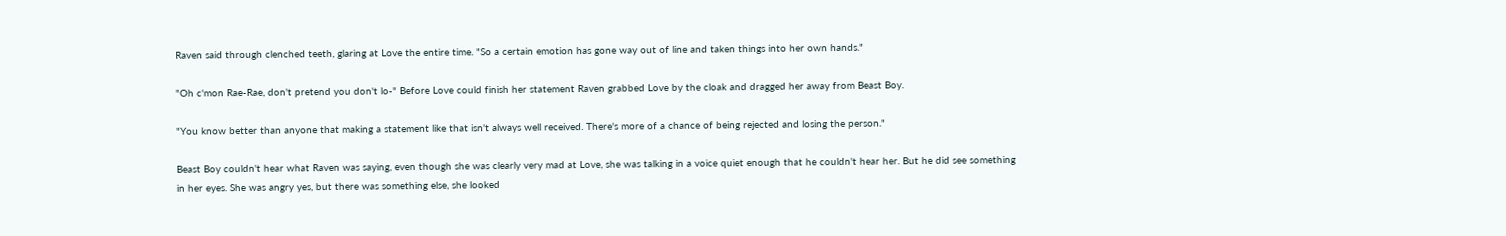Raven said through clenched teeth, glaring at Love the entire time. "So a certain emotion has gone way out of line and taken things into her own hands."

"Oh c'mon Rae-Rae, don't pretend you don't lo-" Before Love could finish her statement Raven grabbed Love by the cloak and dragged her away from Beast Boy.

"You know better than anyone that making a statement like that isn't always well received. There's more of a chance of being rejected and losing the person."

Beast Boy couldn't hear what Raven was saying, even though she was clearly very mad at Love, she was talking in a voice quiet enough that he couldn't hear her. But he did see something in her eyes. She was angry yes, but there was something else, she looked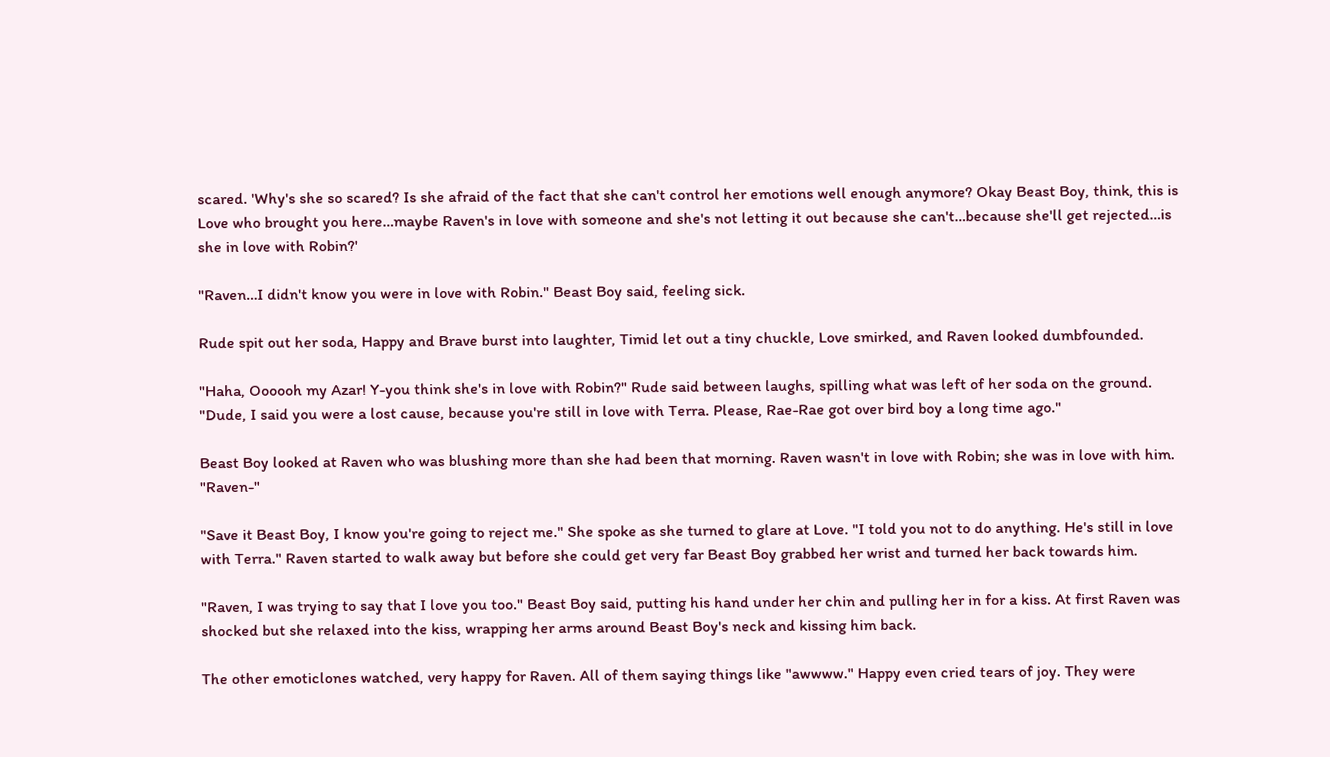scared. 'Why's she so scared? Is she afraid of the fact that she can't control her emotions well enough anymore? Okay Beast Boy, think, this is Love who brought you here…maybe Raven's in love with someone and she's not letting it out because she can't…because she'll get rejected…is she in love with Robin?'

"Raven…I didn't know you were in love with Robin." Beast Boy said, feeling sick.

Rude spit out her soda, Happy and Brave burst into laughter, Timid let out a tiny chuckle, Love smirked, and Raven looked dumbfounded.

"Haha, Oooooh my Azar! Y-you think she's in love with Robin?" Rude said between laughs, spilling what was left of her soda on the ground. "Dude, I said you were a lost cause, because you're still in love with Terra. Please, Rae-Rae got over bird boy a long time ago."

Beast Boy looked at Raven who was blushing more than she had been that morning. Raven wasn't in love with Robin; she was in love with him. "Raven-"

"Save it Beast Boy, I know you're going to reject me." She spoke as she turned to glare at Love. "I told you not to do anything. He's still in love with Terra." Raven started to walk away but before she could get very far Beast Boy grabbed her wrist and turned her back towards him.

"Raven, I was trying to say that I love you too." Beast Boy said, putting his hand under her chin and pulling her in for a kiss. At first Raven was shocked but she relaxed into the kiss, wrapping her arms around Beast Boy's neck and kissing him back.

The other emoticlones watched, very happy for Raven. All of them saying things like "awwww." Happy even cried tears of joy. They were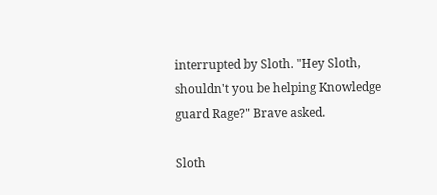interrupted by Sloth. "Hey Sloth, shouldn't you be helping Knowledge guard Rage?" Brave asked.

Sloth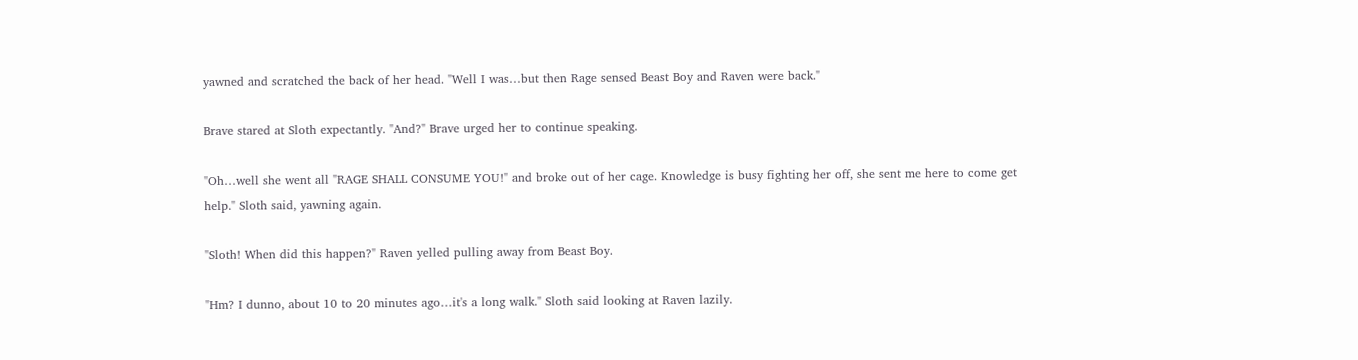yawned and scratched the back of her head. "Well I was…but then Rage sensed Beast Boy and Raven were back."

Brave stared at Sloth expectantly. "And?" Brave urged her to continue speaking.

"Oh…well she went all "RAGE SHALL CONSUME YOU!" and broke out of her cage. Knowledge is busy fighting her off, she sent me here to come get help." Sloth said, yawning again.

"Sloth! When did this happen?" Raven yelled pulling away from Beast Boy.

"Hm? I dunno, about 10 to 20 minutes ago…it's a long walk." Sloth said looking at Raven lazily.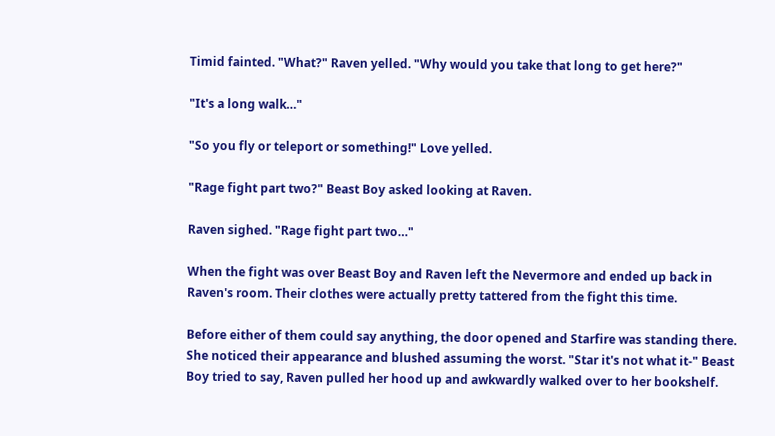Timid fainted. "What?" Raven yelled. "Why would you take that long to get here?"

"It's a long walk…"

"So you fly or teleport or something!" Love yelled.

"Rage fight part two?" Beast Boy asked looking at Raven.

Raven sighed. "Rage fight part two…"

When the fight was over Beast Boy and Raven left the Nevermore and ended up back in Raven's room. Their clothes were actually pretty tattered from the fight this time.

Before either of them could say anything, the door opened and Starfire was standing there. She noticed their appearance and blushed assuming the worst. "Star it's not what it-" Beast Boy tried to say, Raven pulled her hood up and awkwardly walked over to her bookshelf.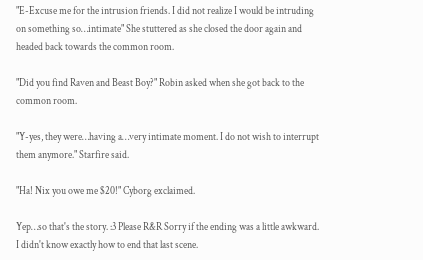"E-Excuse me for the intrusion friends. I did not realize I would be intruding on something so…intimate" She stuttered as she closed the door again and headed back towards the common room.

"Did you find Raven and Beast Boy?" Robin asked when she got back to the common room.

"Y-yes, they were…having a…very intimate moment. I do not wish to interrupt them anymore." Starfire said.

"Ha! Nix you owe me $20!" Cyborg exclaimed.

Yep…so that's the story. :3 Please R&R Sorry if the ending was a little awkward. I didn't know exactly how to end that last scene.